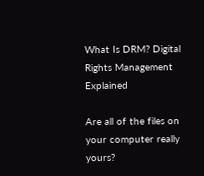What Is DRM? Digital Rights Management Explained

Are all of the files on your computer really yours?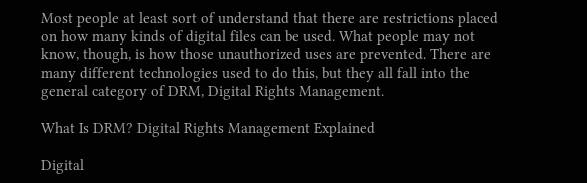Most people at least sort of understand that there are restrictions placed on how many kinds of digital files can be used. What people may not know, though, is how those unauthorized uses are prevented. There are many different technologies used to do this, but they all fall into the general category of DRM, Digital Rights Management.

What Is DRM? Digital Rights Management Explained

Digital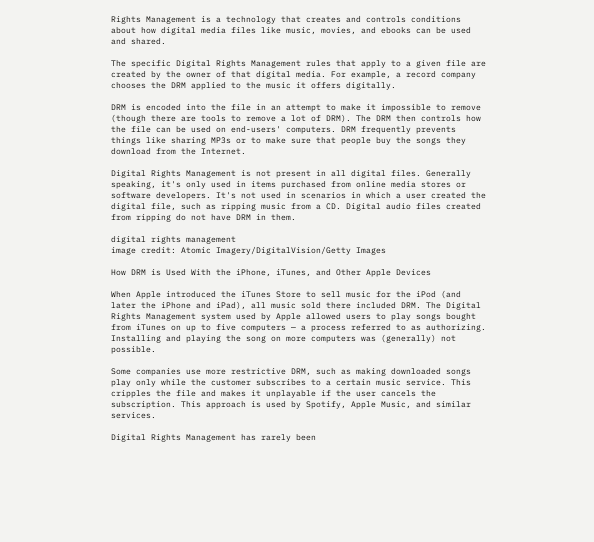Rights Management is a technology that creates and controls conditions about how digital media files like music, movies, and ebooks can be used and shared.

The specific Digital Rights Management rules that apply to a given file are created by the owner of that digital media. For example, a record company chooses the DRM applied to the music it offers digitally.

DRM is encoded into the file in an attempt to make it impossible to remove (though there are tools to remove a lot of DRM). The DRM then controls how the file can be used on end-users' computers. DRM frequently prevents things like sharing MP3s or to make sure that people buy the songs they download from the Internet.

Digital Rights Management is not present in all digital files. Generally speaking, it's only used in items purchased from online media stores or software developers. It's not used in scenarios in which a user created the digital file, such as ripping music from a CD. Digital audio files created from ripping do not have DRM in them.

digital rights management
image credit: Atomic Imagery/DigitalVision/Getty Images

How DRM is Used With the iPhone, iTunes, and Other Apple Devices

When Apple introduced the iTunes Store to sell music for the iPod (and later the iPhone and iPad), all music sold there included DRM. The Digital Rights Management system used by Apple allowed users to play songs bought from iTunes on up to five computers — a process referred to as authorizing. Installing and playing the song on more computers was (generally) not possible.

Some companies use more restrictive DRM, such as making downloaded songs play only while the customer subscribes to a certain music service. This cripples the file and makes it unplayable if the user cancels the subscription. This approach is used by Spotify, Apple Music, and similar services.

Digital Rights Management has rarely been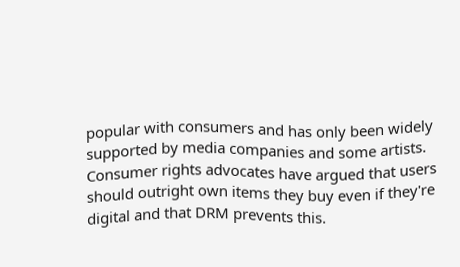popular with consumers and has only been widely supported by media companies and some artists. Consumer rights advocates have argued that users should outright own items they buy even if they're digital and that DRM prevents this.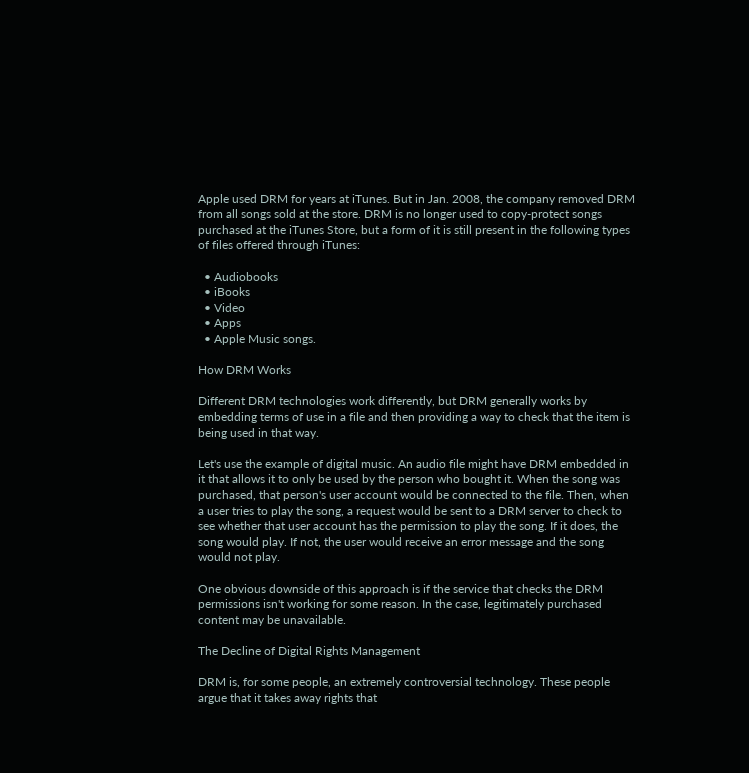Apple used DRM for years at iTunes. But in Jan. 2008, the company removed DRM from all songs sold at the store. DRM is no longer used to copy-protect songs purchased at the iTunes Store, but a form of it is still present in the following types of files offered through iTunes:

  • Audiobooks
  • iBooks
  • Video
  • Apps
  • Apple Music songs.

How DRM Works

Different DRM technologies work differently, but DRM generally works by embedding terms of use in a file and then providing a way to check that the item is being used in that way.

Let's use the example of digital music. An audio file might have DRM embedded in it that allows it to only be used by the person who bought it. When the song was purchased, that person's user account would be connected to the file. Then, when a user tries to play the song, a request would be sent to a DRM server to check to see whether that user account has the permission to play the song. If it does, the song would play. If not, the user would receive an error message and the song would not play.

One obvious downside of this approach is if the service that checks the DRM permissions isn't working for some reason. In the case, legitimately purchased content may be unavailable.

The Decline of Digital Rights Management

DRM is, for some people, an extremely controversial technology. These people argue that it takes away rights that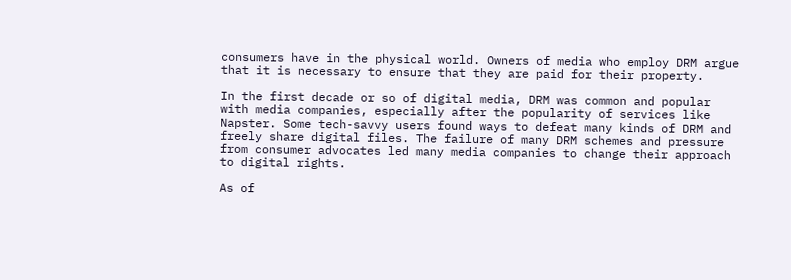consumers have in the physical world. Owners of media who employ DRM argue that it is necessary to ensure that they are paid for their property.

In the first decade or so of digital media, DRM was common and popular with media companies, especially after the popularity of services like Napster. Some tech-savvy users found ways to defeat many kinds of DRM and freely share digital files. The failure of many DRM schemes and pressure from consumer advocates led many media companies to change their approach to digital rights.

As of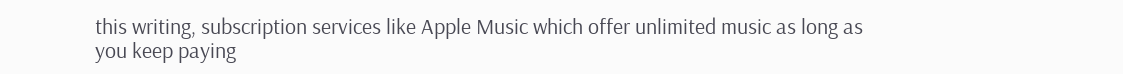this writing, subscription services like Apple Music which offer unlimited music as long as you keep paying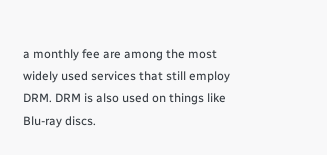a monthly fee are among the most widely used services that still employ DRM. DRM is also used on things like Blu-ray discs.